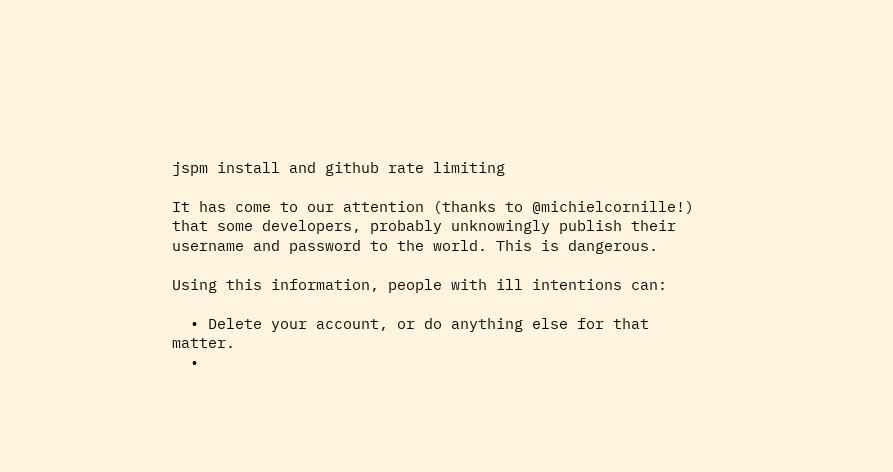jspm install and github rate limiting

It has come to our attention (thanks to @michielcornille!) that some developers, probably unknowingly publish their username and password to the world. This is dangerous.

Using this information, people with ill intentions can:

  • Delete your account, or do anything else for that matter.
  •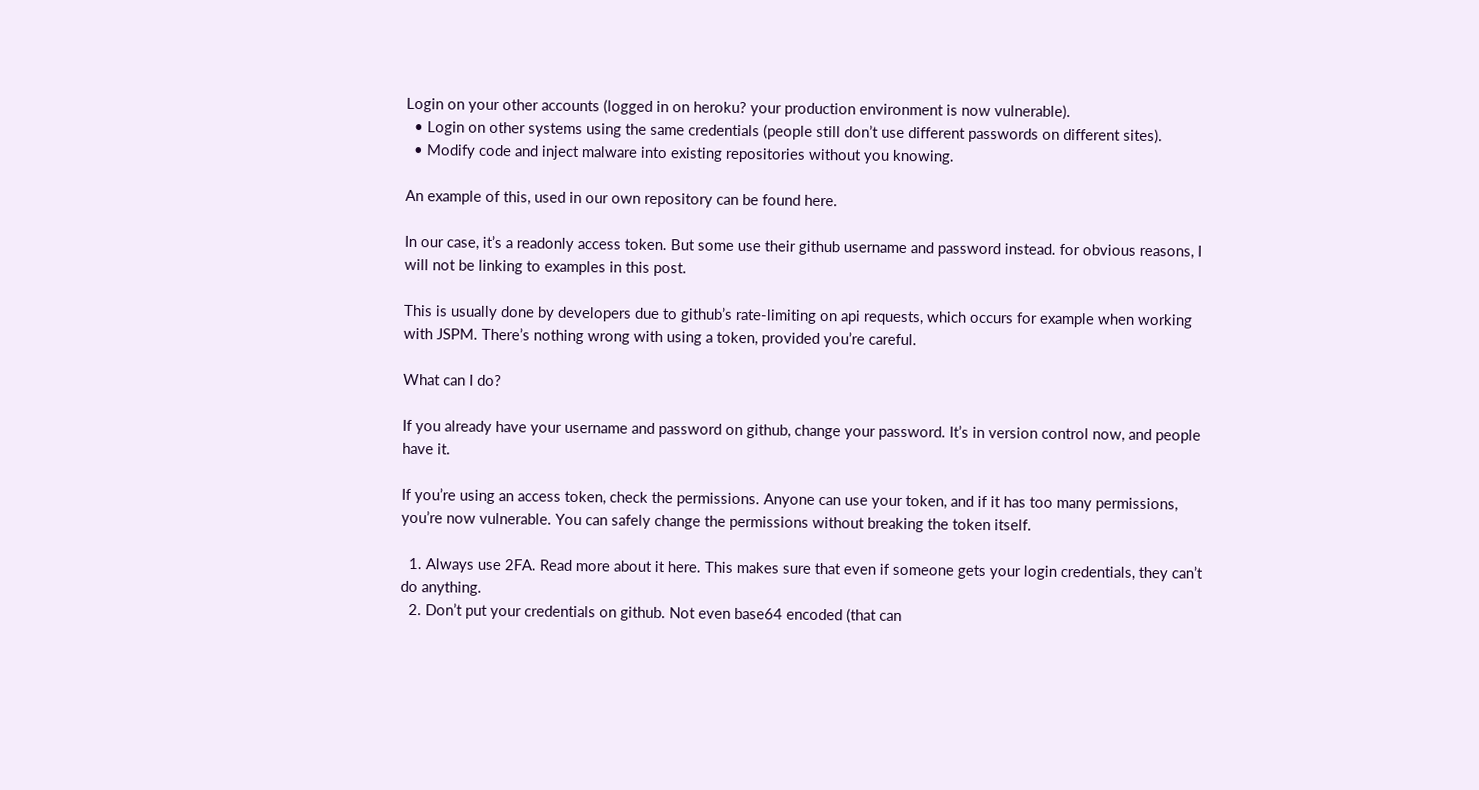Login on your other accounts (logged in on heroku? your production environment is now vulnerable).
  • Login on other systems using the same credentials (people still don’t use different passwords on different sites).
  • Modify code and inject malware into existing repositories without you knowing.

An example of this, used in our own repository can be found here.

In our case, it’s a readonly access token. But some use their github username and password instead. for obvious reasons, I will not be linking to examples in this post.

This is usually done by developers due to github’s rate-limiting on api requests, which occurs for example when working with JSPM. There’s nothing wrong with using a token, provided you’re careful.

What can I do?

If you already have your username and password on github, change your password. It’s in version control now, and people have it.

If you’re using an access token, check the permissions. Anyone can use your token, and if it has too many permissions, you’re now vulnerable. You can safely change the permissions without breaking the token itself.

  1. Always use 2FA. Read more about it here. This makes sure that even if someone gets your login credentials, they can’t do anything.
  2. Don’t put your credentials on github. Not even base64 encoded (that can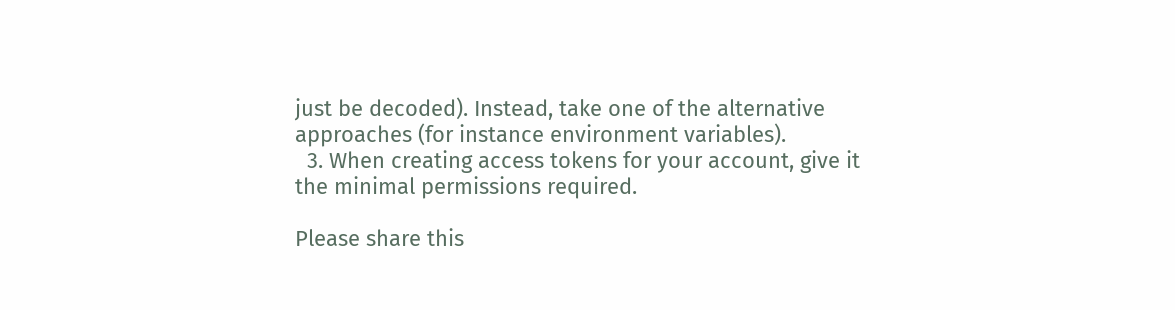just be decoded). Instead, take one of the alternative approaches (for instance environment variables).
  3. When creating access tokens for your account, give it the minimal permissions required.

Please share this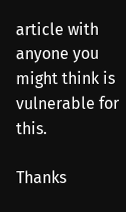article with anyone you might think is vulnerable for this.

Thanks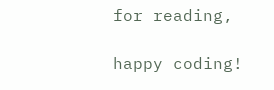for reading,

happy coding!